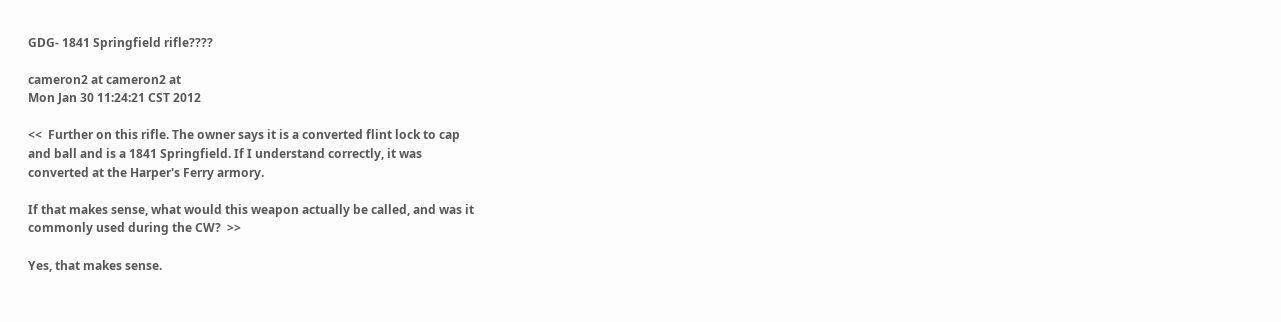GDG- 1841 Springfield rifle????

cameron2 at cameron2 at
Mon Jan 30 11:24:21 CST 2012

<<  Further on this rifle. The owner says it is a converted flint lock to cap
and ball and is a 1841 Springfield. If I understand correctly, it was
converted at the Harper's Ferry armory.

If that makes sense, what would this weapon actually be called, and was it
commonly used during the CW?  >>

Yes, that makes sense.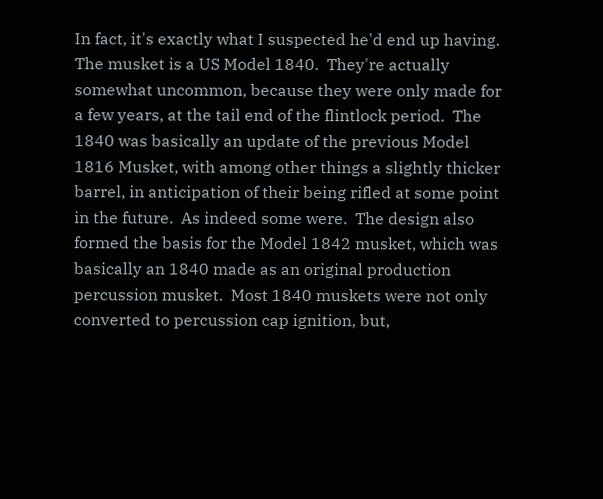In fact, it's exactly what I suspected he'd end up having.
The musket is a US Model 1840.  They're actually somewhat uncommon, because they were only made for a few years, at the tail end of the flintlock period.  The 1840 was basically an update of the previous Model 1816 Musket, with among other things a slightly thicker barrel, in anticipation of their being rifled at some point in the future.  As indeed some were.  The design also formed the basis for the Model 1842 musket, which was basically an 1840 made as an original production percussion musket.  Most 1840 muskets were not only converted to percussion cap ignition, but,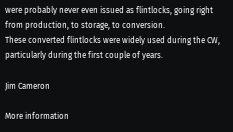were probably never even issued as flintlocks, going right from production, to storage, to conversion.
These converted flintlocks were widely used during the CW, particularly during the first couple of years.

Jim Cameron

More information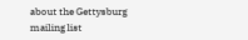about the Gettysburg mailing list